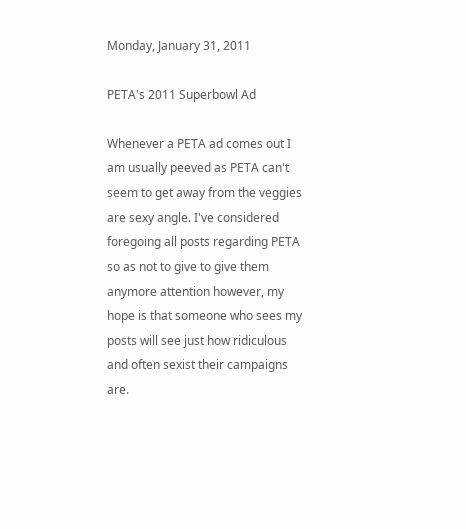Monday, January 31, 2011

PETA's 2011 Superbowl Ad

Whenever a PETA ad comes out I am usually peeved as PETA can't seem to get away from the veggies are sexy angle. I've considered foregoing all posts regarding PETA so as not to give to give them anymore attention however, my hope is that someone who sees my posts will see just how ridiculous and often sexist their campaigns are.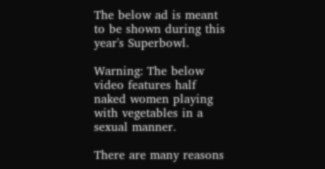The below ad is meant to be shown during this year's Superbowl.

Warning: The below video features half naked women playing with vegetables in a sexual manner.

There are many reasons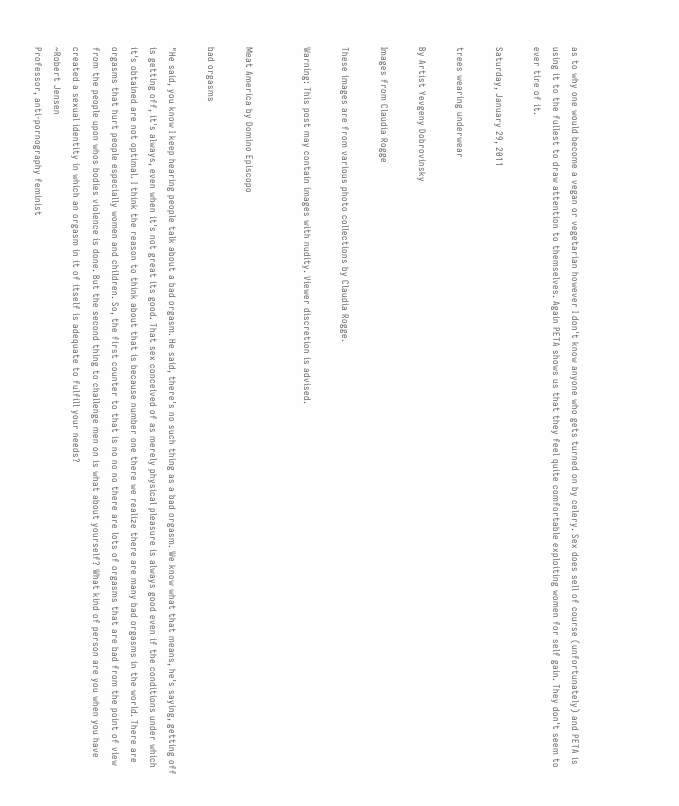as to why one would become a vegan or vegetarian however I don't know anyone who gets turned on by celery. Sex does sell of course (unfortunately) and PETA is using it to the fullest to draw attention to themselves. Again PETA shows us that they feel quite comfortable exploiting women for self gain. They don't seem to ever tire of it.

Saturday, January 29, 2011

trees wearing underwear

By Artist Yevgeny Dobrovinsky

Images from Claudia Rogge

These images are from various photo collections by Claudia Rogge.

Warning: This post may contain images with nudity. Viewer discretion is advised.


Meat America by Domino Episcopo

bad orgasms

"He said, you know I keep hearing people talk about a bad orgasm. He said, there's no such thing as a bad orgasm. We know what that means, he's saying, getting off is getting off, it's always, even when it's not great its good. That sex conceived of as merely physical pleasure is always good even if the conditions under which it's obtained are not optimal. I think the reason to think about that is because number one there we realize there are many bad orgasms in the world. There are orgasms that hurt people especially women and children. So, the first counter to that is no no no there are lots of orgasms that are bad from the point of view from the people upon whos bodies violence is done. But the second thing to challenge men on is what about yourself? What kind of person are you when you have created a sexual identity in which an orgasm in it of itself is adequate to fulfill your needs?
~Robert Jensen
Professor, anti-pornography feminist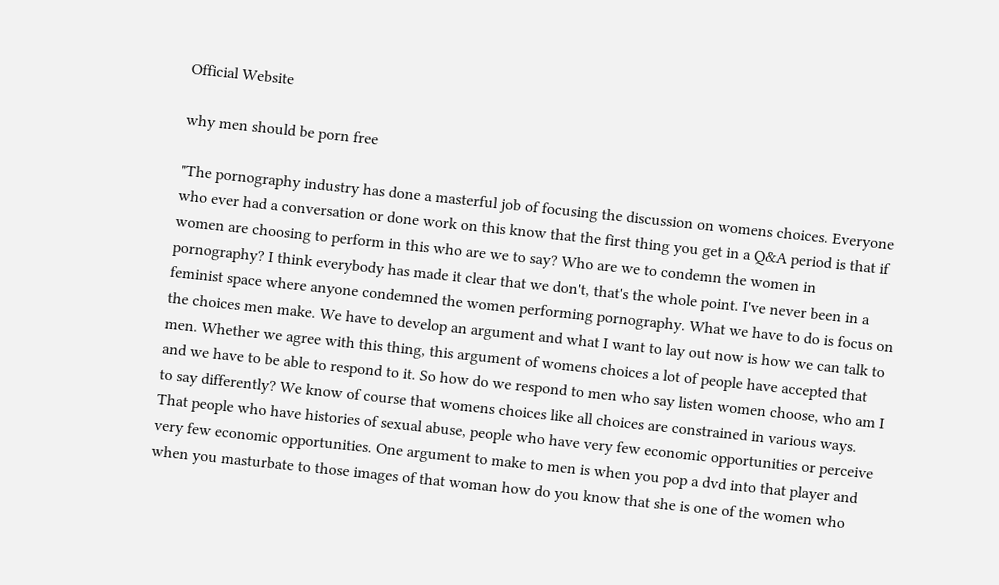Official Website

why men should be porn free

"The pornography industry has done a masterful job of focusing the discussion on womens choices. Everyone who ever had a conversation or done work on this know that the first thing you get in a Q&A period is that if women are choosing to perform in this who are we to say? Who are we to condemn the women in pornography? I think everybody has made it clear that we don't, that's the whole point. I've never been in a feminist space where anyone condemned the women performing pornography. What we have to do is focus on the choices men make. We have to develop an argument and what I want to lay out now is how we can talk to men. Whether we agree with this thing, this argument of womens choices a lot of people have accepted that and we have to be able to respond to it. So how do we respond to men who say listen women choose, who am I to say differently? We know of course that womens choices like all choices are constrained in various ways. That people who have histories of sexual abuse, people who have very few economic opportunities or perceive very few economic opportunities. One argument to make to men is when you pop a dvd into that player and when you masturbate to those images of that woman how do you know that she is one of the women who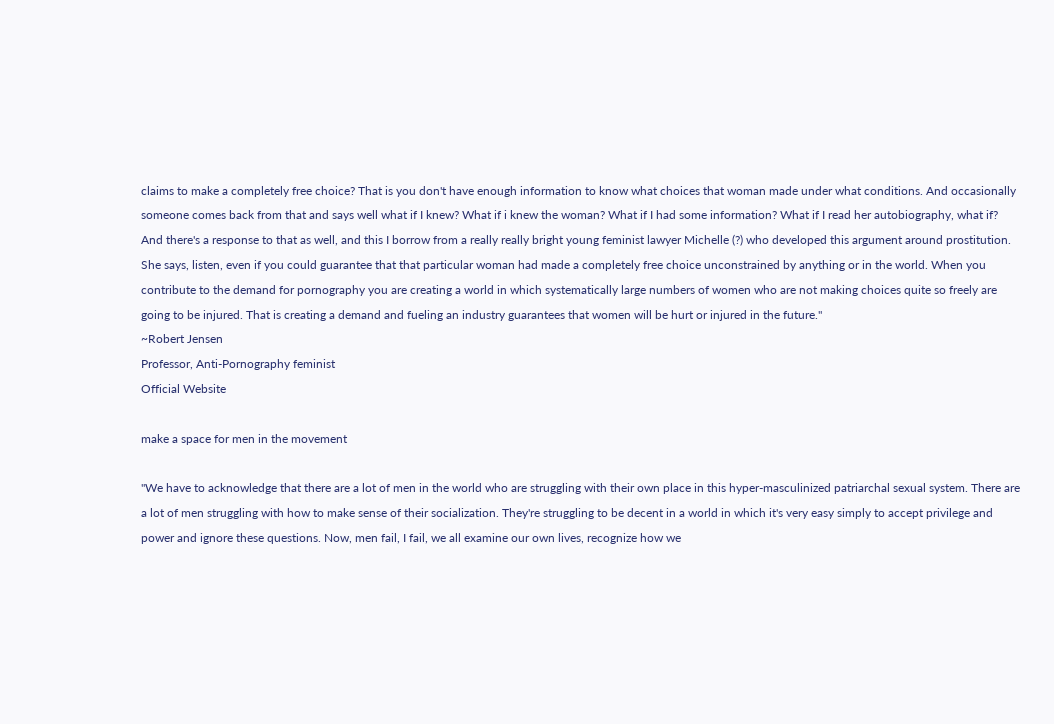claims to make a completely free choice? That is you don't have enough information to know what choices that woman made under what conditions. And occasionally someone comes back from that and says well what if I knew? What if i knew the woman? What if I had some information? What if I read her autobiography, what if? And there's a response to that as well, and this I borrow from a really really bright young feminist lawyer Michelle (?) who developed this argument around prostitution. She says, listen, even if you could guarantee that that particular woman had made a completely free choice unconstrained by anything or in the world. When you contribute to the demand for pornography you are creating a world in which systematically large numbers of women who are not making choices quite so freely are going to be injured. That is creating a demand and fueling an industry guarantees that women will be hurt or injured in the future."
~Robert Jensen
Professor, Anti-Pornography feminist
Official Website

make a space for men in the movement

"We have to acknowledge that there are a lot of men in the world who are struggling with their own place in this hyper-masculinized patriarchal sexual system. There are a lot of men struggling with how to make sense of their socialization. They're struggling to be decent in a world in which it's very easy simply to accept privilege and power and ignore these questions. Now, men fail, I fail, we all examine our own lives, recognize how we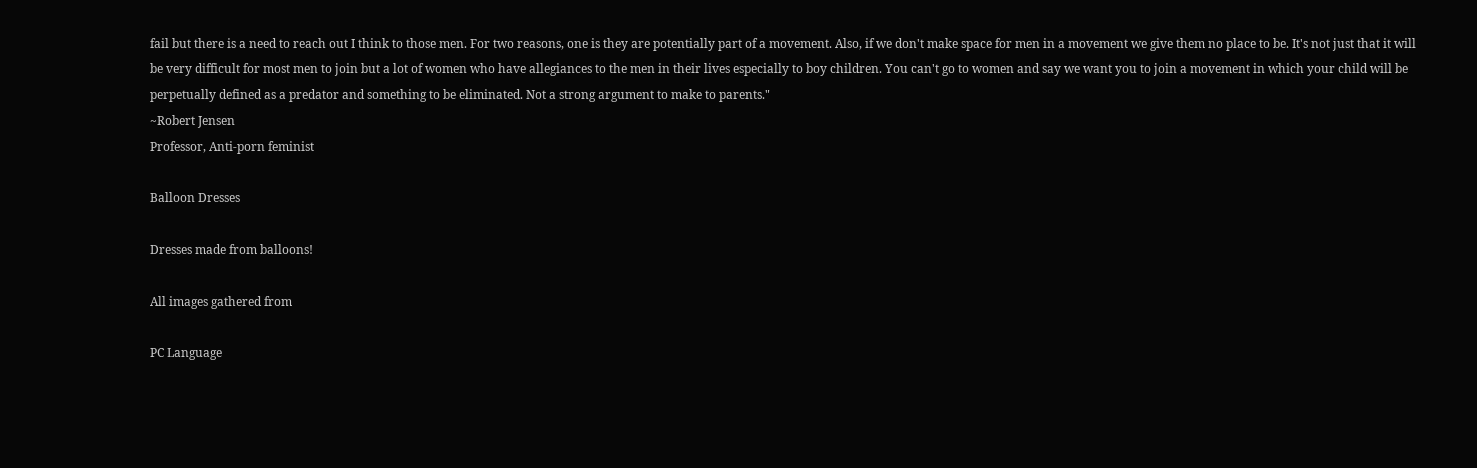fail but there is a need to reach out I think to those men. For two reasons, one is they are potentially part of a movement. Also, if we don't make space for men in a movement we give them no place to be. It's not just that it will be very difficult for most men to join but a lot of women who have allegiances to the men in their lives especially to boy children. You can't go to women and say we want you to join a movement in which your child will be perpetually defined as a predator and something to be eliminated. Not a strong argument to make to parents."
~Robert Jensen
Professor, Anti-porn feminist

Balloon Dresses

Dresses made from balloons!

All images gathered from

PC Language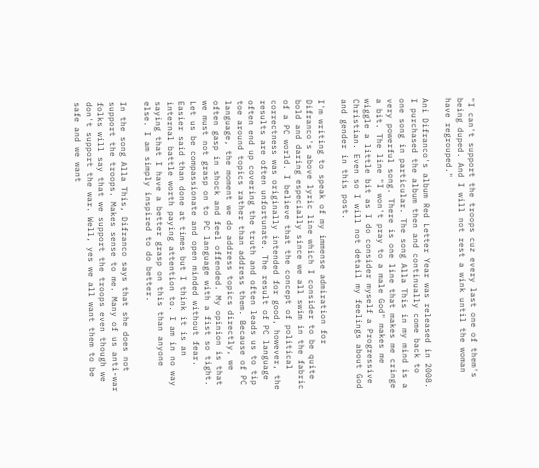"I can't support the troops cuz every last one of them's being duped. And I will not rest a wink until the woman have regrouped."

Ani Difranco's album Red Letter Year was released in 2008. I purchased the album then and continually come back to one song in particular. The song Alla This in my mind is a very powerful song. There is one line that makes me cringe a bit. The line "I won't pray to a male God" makes me wiggle a little bit as I do consider myself a Progressive Christian. Even so I will not detail my feelings about God and gender in this post.

I'm writing to speak of my immense admiration for Difranco's above lyric line which I consider to be quite bold and daring especially since we all swim in the fabric of a PC world. I believe that the concept of political correctness was originally intended for good, however, the results are often unfortunate. The result of PC language often end up covering the truth and often leads us to tip toe around topics rather than address them. Because of PC language, the moment we do address topics directly, we often gasp in shock and feel offended. My opinion is that we must not grasp on to PC language with a fist so tight. Let us be compassionate and open minded without fear. Easier said than done at times but I think it is an internal battle worth paying attention to. I am in no way saying that I have a better grasp on this than anyone else. I am simply inspired to do better.

In the song Alla This, Difranco says that she does not support the troops. Makes sense to me. Many of us anti-war folks will say that we support the troops even though we don't support the war. Well, yes we all want them to be safe and we want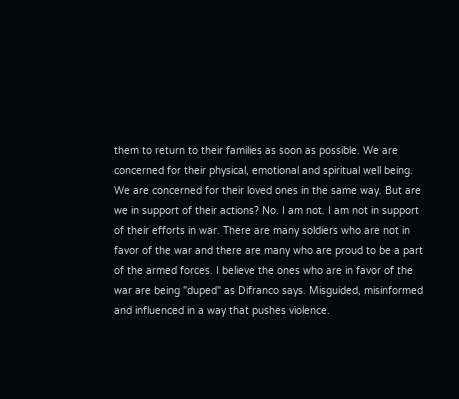them to return to their families as soon as possible. We are concerned for their physical, emotional and spiritual well being. We are concerned for their loved ones in the same way. But are we in support of their actions? No. I am not. I am not in support of their efforts in war. There are many soldiers who are not in favor of the war and there are many who are proud to be a part of the armed forces. I believe the ones who are in favor of the war are being "duped" as Difranco says. Misguided, misinformed and influenced in a way that pushes violence.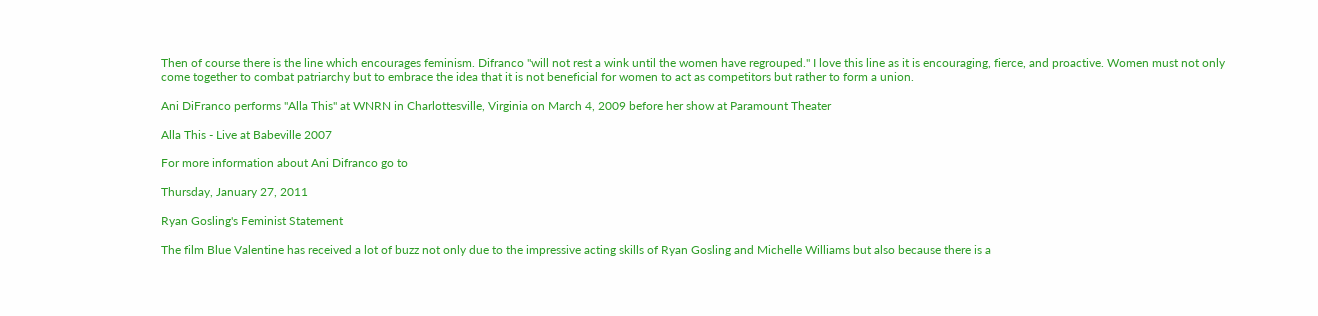Then of course there is the line which encourages feminism. Difranco "will not rest a wink until the women have regrouped." I love this line as it is encouraging, fierce, and proactive. Women must not only come together to combat patriarchy but to embrace the idea that it is not beneficial for women to act as competitors but rather to form a union.

Ani DiFranco performs "Alla This" at WNRN in Charlottesville, Virginia on March 4, 2009 before her show at Paramount Theater

Alla This - Live at Babeville 2007

For more information about Ani Difranco go to

Thursday, January 27, 2011

Ryan Gosling's Feminist Statement

The film Blue Valentine has received a lot of buzz not only due to the impressive acting skills of Ryan Gosling and Michelle Williams but also because there is a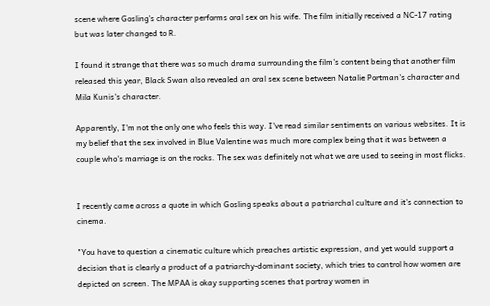scene where Gosling's character performs oral sex on his wife. The film initially received a NC-17 rating but was later changed to R.

I found it strange that there was so much drama surrounding the film's content being that another film released this year, Black Swan also revealed an oral sex scene between Natalie Portman's character and Mila Kunis's character.

Apparently, I'm not the only one who feels this way. I've read similar sentiments on various websites. It is my belief that the sex involved in Blue Valentine was much more complex being that it was between a couple who's marriage is on the rocks. The sex was definitely not what we are used to seeing in most flicks.


I recently came across a quote in which Gosling speaks about a patriarchal culture and it's connection to cinema.

"You have to question a cinematic culture which preaches artistic expression, and yet would support a decision that is clearly a product of a patriarchy-dominant society, which tries to control how women are depicted on screen. The MPAA is okay supporting scenes that portray women in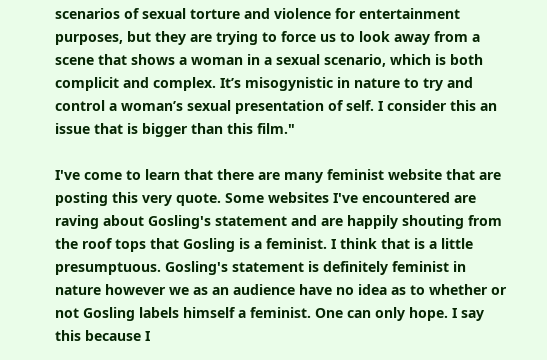scenarios of sexual torture and violence for entertainment purposes, but they are trying to force us to look away from a scene that shows a woman in a sexual scenario, which is both complicit and complex. It’s misogynistic in nature to try and control a woman’s sexual presentation of self. I consider this an issue that is bigger than this film."

I've come to learn that there are many feminist website that are posting this very quote. Some websites I've encountered are raving about Gosling's statement and are happily shouting from the roof tops that Gosling is a feminist. I think that is a little presumptuous. Gosling's statement is definitely feminist in nature however we as an audience have no idea as to whether or not Gosling labels himself a feminist. One can only hope. I say this because I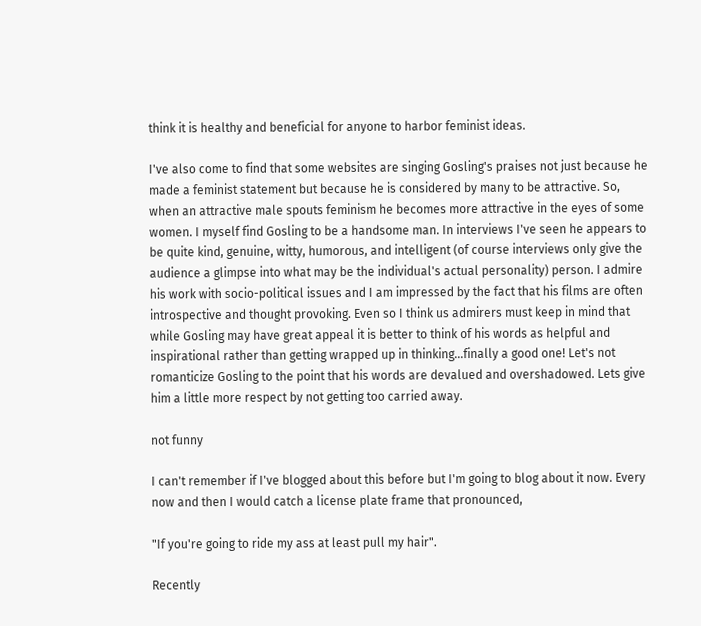think it is healthy and beneficial for anyone to harbor feminist ideas.

I've also come to find that some websites are singing Gosling's praises not just because he made a feminist statement but because he is considered by many to be attractive. So, when an attractive male spouts feminism he becomes more attractive in the eyes of some women. I myself find Gosling to be a handsome man. In interviews I've seen he appears to be quite kind, genuine, witty, humorous, and intelligent (of course interviews only give the audience a glimpse into what may be the individual's actual personality) person. I admire his work with socio-political issues and I am impressed by the fact that his films are often introspective and thought provoking. Even so I think us admirers must keep in mind that while Gosling may have great appeal it is better to think of his words as helpful and inspirational rather than getting wrapped up in thinking...finally a good one! Let's not romanticize Gosling to the point that his words are devalued and overshadowed. Lets give him a little more respect by not getting too carried away.

not funny

I can't remember if I've blogged about this before but I'm going to blog about it now. Every now and then I would catch a license plate frame that pronounced,

"If you're going to ride my ass at least pull my hair".

Recently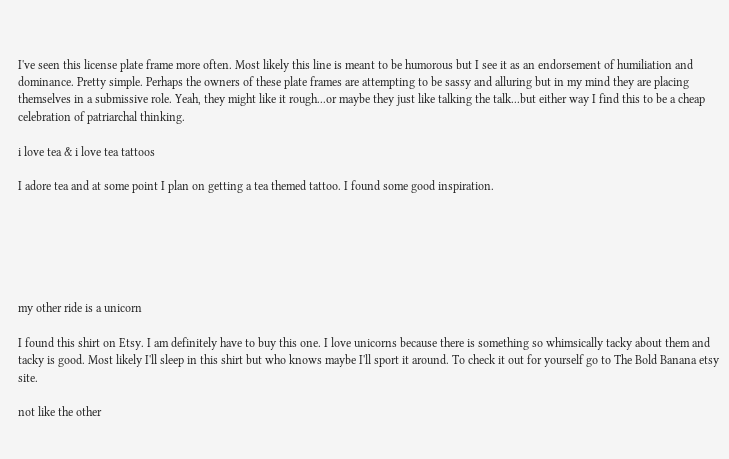I've seen this license plate frame more often. Most likely this line is meant to be humorous but I see it as an endorsement of humiliation and dominance. Pretty simple. Perhaps the owners of these plate frames are attempting to be sassy and alluring but in my mind they are placing themselves in a submissive role. Yeah, they might like it rough...or maybe they just like talking the talk...but either way I find this to be a cheap celebration of patriarchal thinking.

i love tea & i love tea tattoos

I adore tea and at some point I plan on getting a tea themed tattoo. I found some good inspiration.






my other ride is a unicorn

I found this shirt on Etsy. I am definitely have to buy this one. I love unicorns because there is something so whimsically tacky about them and tacky is good. Most likely I'll sleep in this shirt but who knows maybe I'll sport it around. To check it out for yourself go to The Bold Banana etsy site.

not like the other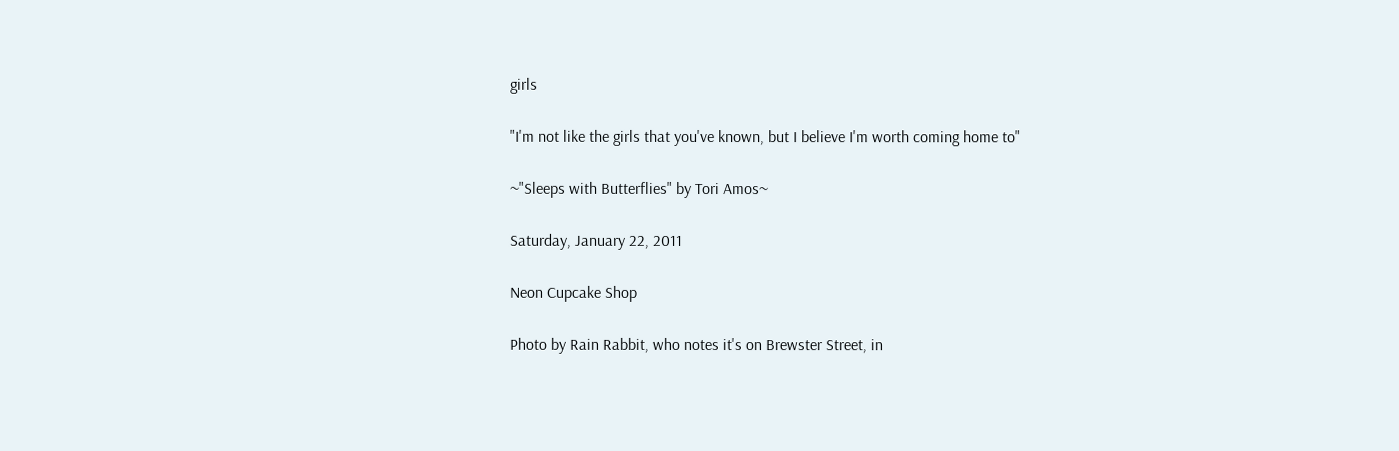girls

"I'm not like the girls that you've known, but I believe I'm worth coming home to"

~"Sleeps with Butterflies" by Tori Amos~

Saturday, January 22, 2011

Neon Cupcake Shop

Photo by Rain Rabbit, who notes it's on Brewster Street, in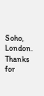Soho, London. Thanks for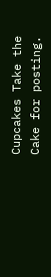Cupcakes Take the Cake for posting.